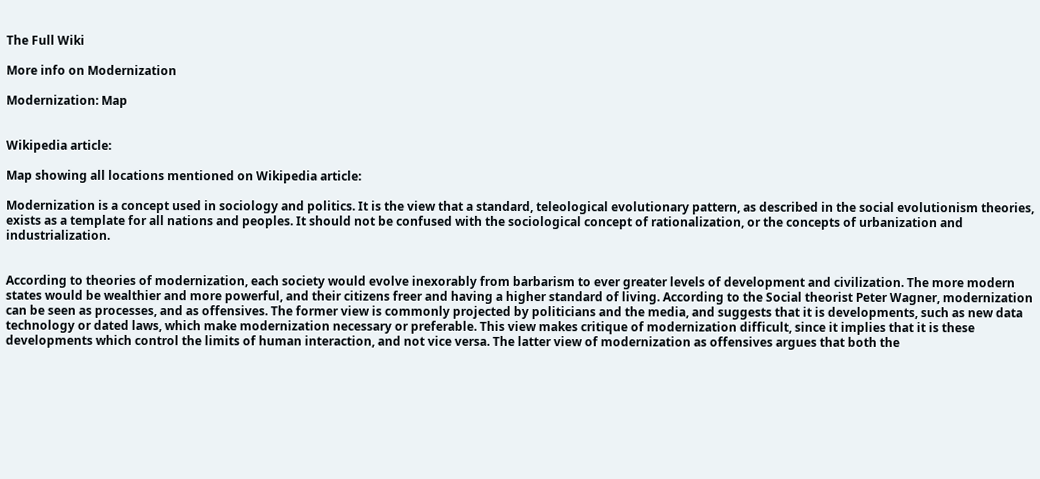The Full Wiki

More info on Modernization

Modernization: Map


Wikipedia article:

Map showing all locations mentioned on Wikipedia article:

Modernization is a concept used in sociology and politics. It is the view that a standard, teleological evolutionary pattern, as described in the social evolutionism theories, exists as a template for all nations and peoples. It should not be confused with the sociological concept of rationalization, or the concepts of urbanization and industrialization.


According to theories of modernization, each society would evolve inexorably from barbarism to ever greater levels of development and civilization. The more modern states would be wealthier and more powerful, and their citizens freer and having a higher standard of living. According to the Social theorist Peter Wagner, modernization can be seen as processes, and as offensives. The former view is commonly projected by politicians and the media, and suggests that it is developments, such as new data technology or dated laws, which make modernization necessary or preferable. This view makes critique of modernization difficult, since it implies that it is these developments which control the limits of human interaction, and not vice versa. The latter view of modernization as offensives argues that both the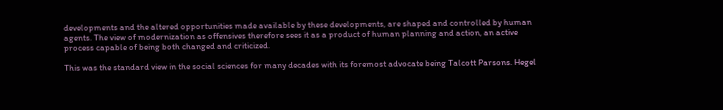developments and the altered opportunities made available by these developments, are shaped and controlled by human agents. The view of modernization as offensives therefore sees it as a product of human planning and action, an active process capable of being both changed and criticized.

This was the standard view in the social sciences for many decades with its foremost advocate being Talcott Parsons. Hegel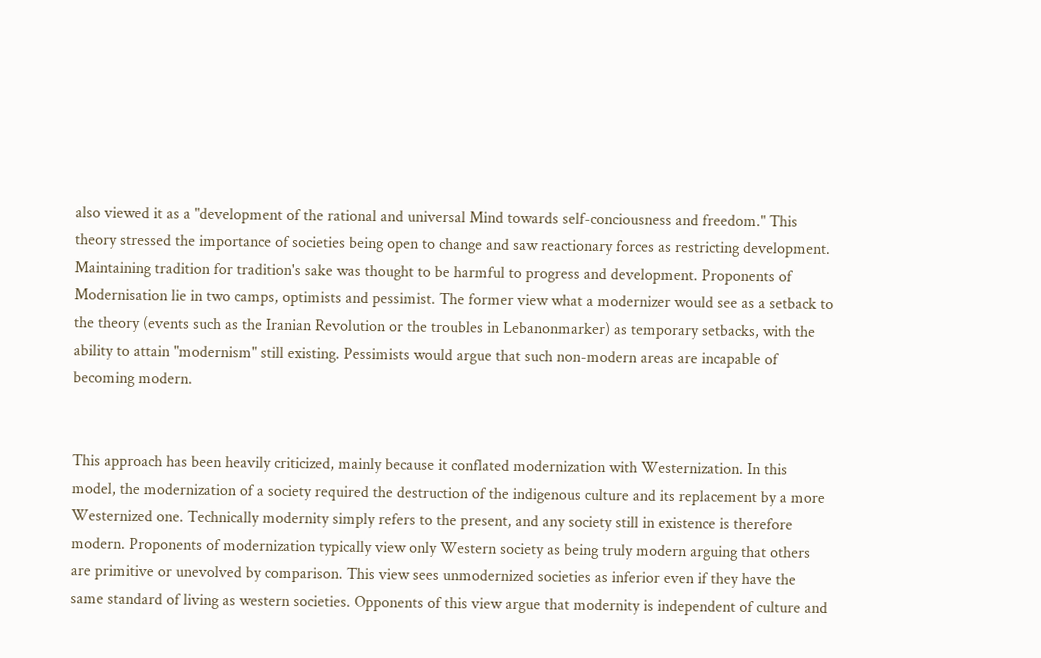also viewed it as a "development of the rational and universal Mind towards self-conciousness and freedom." This theory stressed the importance of societies being open to change and saw reactionary forces as restricting development. Maintaining tradition for tradition's sake was thought to be harmful to progress and development. Proponents of Modernisation lie in two camps, optimists and pessimist. The former view what a modernizer would see as a setback to the theory (events such as the Iranian Revolution or the troubles in Lebanonmarker) as temporary setbacks, with the ability to attain "modernism" still existing. Pessimists would argue that such non-modern areas are incapable of becoming modern.


This approach has been heavily criticized, mainly because it conflated modernization with Westernization. In this model, the modernization of a society required the destruction of the indigenous culture and its replacement by a more Westernized one. Technically modernity simply refers to the present, and any society still in existence is therefore modern. Proponents of modernization typically view only Western society as being truly modern arguing that others are primitive or unevolved by comparison. This view sees unmodernized societies as inferior even if they have the same standard of living as western societies. Opponents of this view argue that modernity is independent of culture and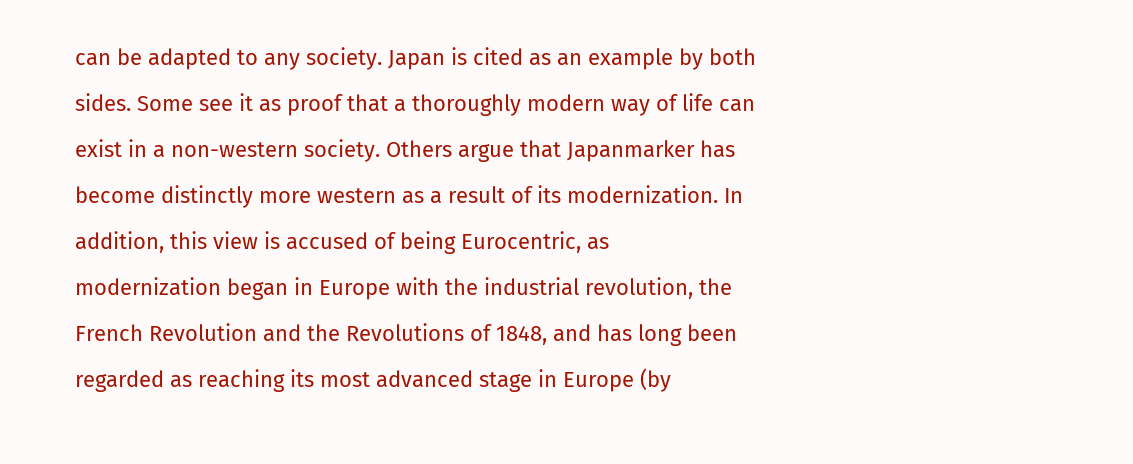can be adapted to any society. Japan is cited as an example by both sides. Some see it as proof that a thoroughly modern way of life can exist in a non-western society. Others argue that Japanmarker has become distinctly more western as a result of its modernization. In addition, this view is accused of being Eurocentric, as modernization began in Europe with the industrial revolution, the French Revolution and the Revolutions of 1848, and has long been regarded as reaching its most advanced stage in Europe (by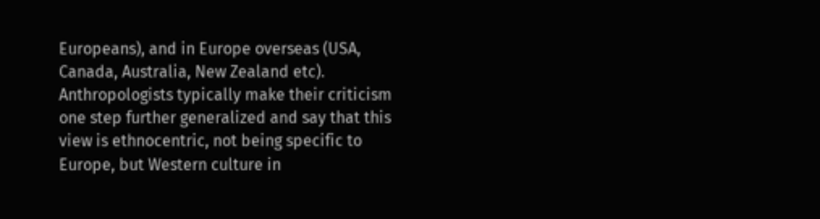Europeans), and in Europe overseas (USA, Canada, Australia, New Zealand etc). Anthropologists typically make their criticism one step further generalized and say that this view is ethnocentric, not being specific to Europe, but Western culture in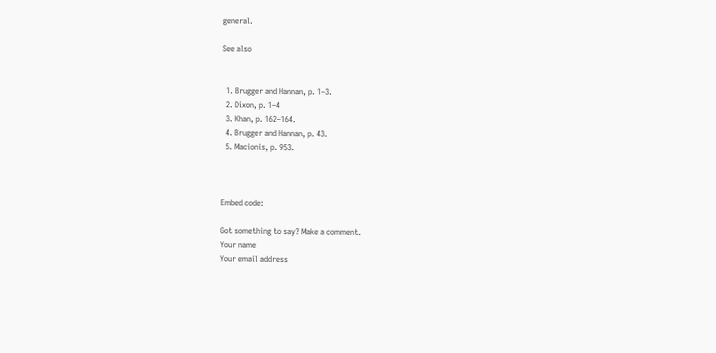general.

See also


  1. Brugger and Hannan, p. 1–3.
  2. Dixon, p. 1–4
  3. Khan, p. 162–164.
  4. Brugger and Hannan, p. 43.
  5. Macionis, p. 953.



Embed code:

Got something to say? Make a comment.
Your name
Your email address